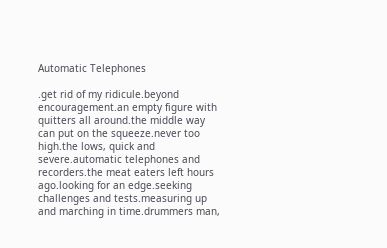Automatic Telephones

.get rid of my ridicule.beyond encouragement.an empty figure with quitters all around.the middle way can put on the squeeze.never too high.the lows, quick and severe.automatic telephones and recorders.the meat eaters left hours ago.looking for an edge.seeking challenges and tests.measuring up and marching in time.drummers man,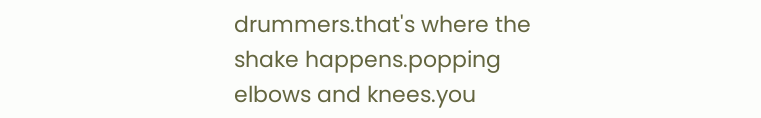drummers.that's where the shake happens.popping elbows and knees.you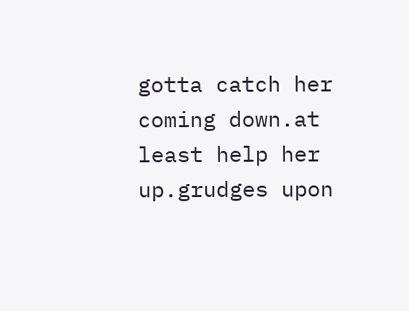gotta catch her coming down.at least help her up.grudges upon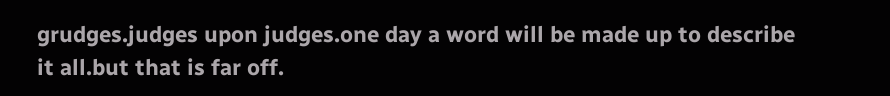grudges.judges upon judges.one day a word will be made up to describe it all.but that is far off.